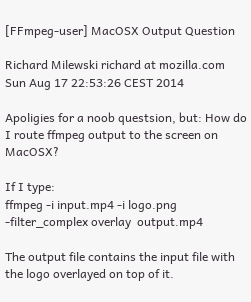[FFmpeg-user] MacOSX Output Question

Richard Milewski richard at mozilla.com
Sun Aug 17 22:53:26 CEST 2014

Apoligies for a noob questsion, but: How do I route ffmpeg output to the screen on MacOSX?

If I type:
ffmpeg -i input.mp4 -i logo.png -filter_complex overlay  output.mp4

The output file contains the input file with the logo overlayed on top of it.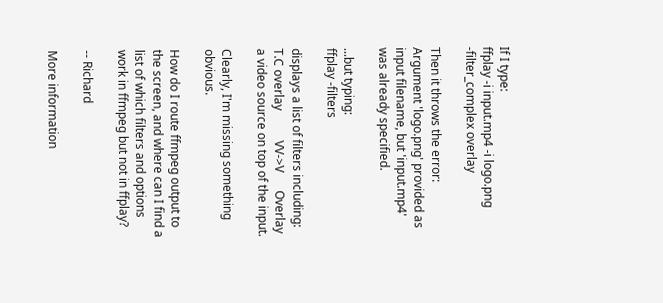If I type:
ffplay -i input.mp4 -i logo.png -filter_complex overlay

Then it throws the error:
Argument 'logo.png' provided as input filename, but 'input.mp4' was already specified.

...but typing:
ffplay -filters

displays a list of filters including:
T.C overlay          VV->V      Overlay a video source on top of the input.

Clearly, I'm missing something obvious.

How do I route ffmpeg output to the screen, and where can I find a list of which filters and options work in ffmpeg but not in ffplay?

-- Richard

More information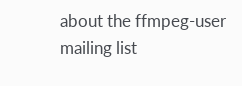about the ffmpeg-user mailing list